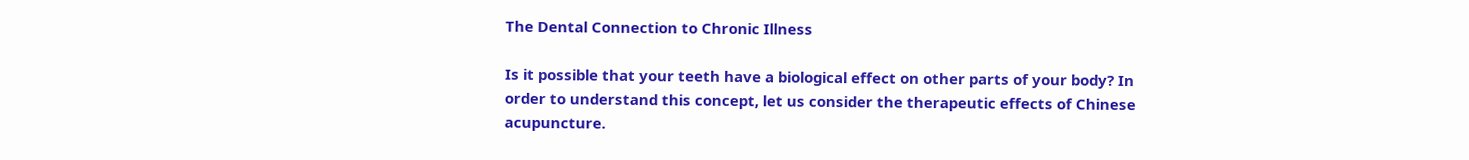The Dental Connection to Chronic Illness

Is it possible that your teeth have a biological effect on other parts of your body? In order to understand this concept, let us consider the therapeutic effects of Chinese acupuncture.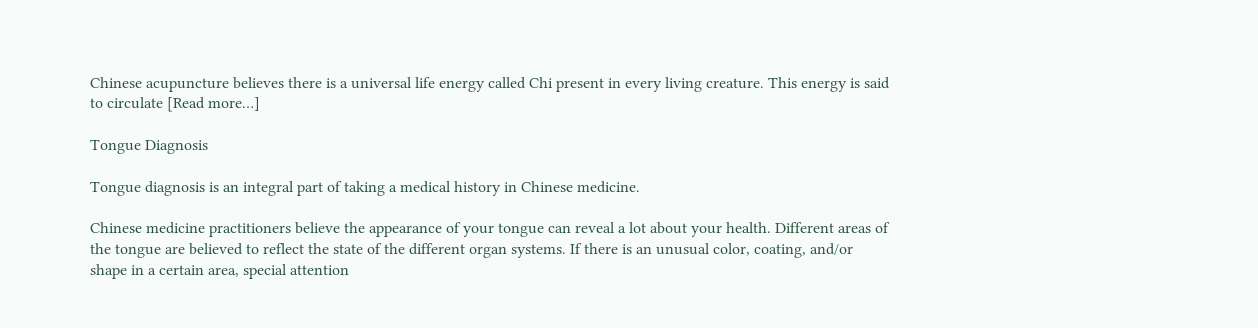Chinese acupuncture believes there is a universal life energy called Chi present in every living creature. This energy is said to circulate [Read more…]

Tongue Diagnosis

Tongue diagnosis is an integral part of taking a medical history in Chinese medicine.

Chinese medicine practitioners believe the appearance of your tongue can reveal a lot about your health. Different areas of the tongue are believed to reflect the state of the different organ systems. If there is an unusual color, coating, and/or shape in a certain area, special attention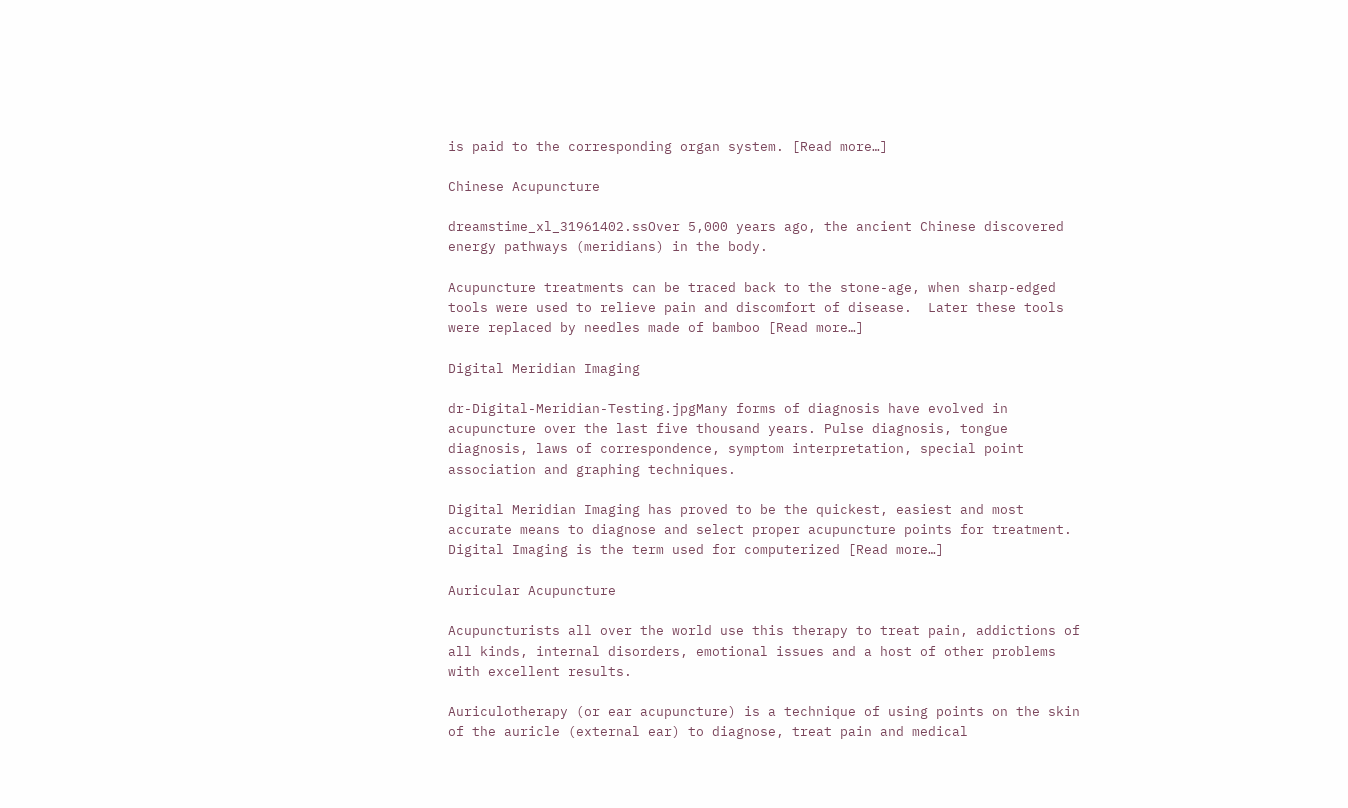is paid to the corresponding organ system. [Read more…]

Chinese Acupuncture

dreamstime_xl_31961402.ssOver 5,000 years ago, the ancient Chinese discovered energy pathways (meridians) in the body.

Acupuncture treatments can be traced back to the stone-age, when sharp-edged tools were used to relieve pain and discomfort of disease.  Later these tools were replaced by needles made of bamboo [Read more…]

Digital Meridian Imaging

dr-Digital-Meridian-Testing.jpgMany forms of diagnosis have evolved in acupuncture over the last five thousand years. Pulse diagnosis, tongue diagnosis, laws of correspondence, symptom interpretation, special point association and graphing techniques.

Digital Meridian Imaging has proved to be the quickest, easiest and most accurate means to diagnose and select proper acupuncture points for treatment. Digital Imaging is the term used for computerized [Read more…]

Auricular Acupuncture

Acupuncturists all over the world use this therapy to treat pain, addictions of all kinds, internal disorders, emotional issues and a host of other problems with excellent results.

Auriculotherapy (or ear acupuncture) is a technique of using points on the skin of the auricle (external ear) to diagnose, treat pain and medical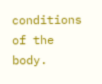conditions of the body.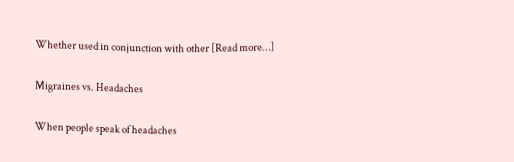Whether used in conjunction with other [Read more…]

Migraines vs. Headaches

When people speak of headaches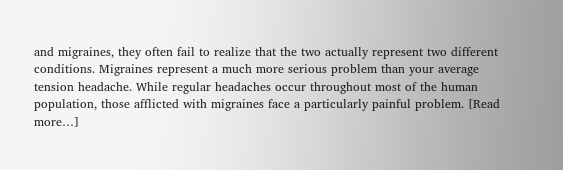and migraines, they often fail to realize that the two actually represent two different conditions. Migraines represent a much more serious problem than your average tension headache. While regular headaches occur throughout most of the human population, those afflicted with migraines face a particularly painful problem. [Read more…]